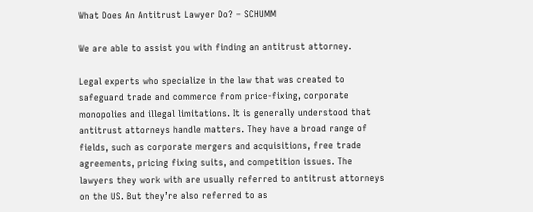What Does An Antitrust Lawyer Do? – SCHUMM

We are able to assist you with finding an antitrust attorney.

Legal experts who specialize in the law that was created to safeguard trade and commerce from price-fixing, corporate monopolies and illegal limitations. It is generally understood that antitrust attorneys handle matters. They have a broad range of fields, such as corporate mergers and acquisitions, free trade agreements, pricing fixing suits, and competition issues. The lawyers they work with are usually referred to antitrust attorneys on the US. But they’re also referred to as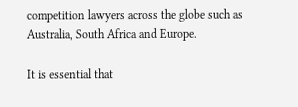competition lawyers across the globe such as Australia, South Africa and Europe.

It is essential that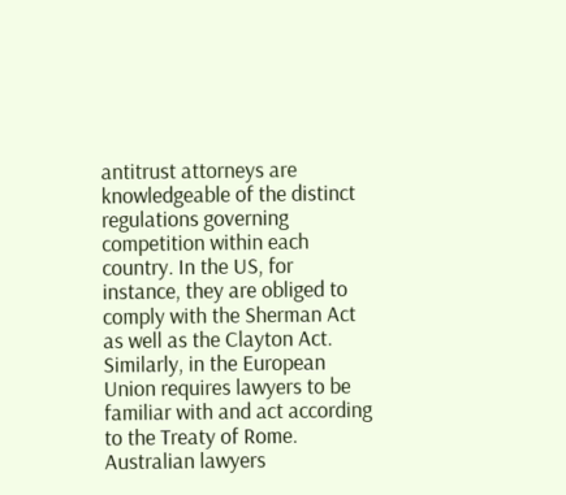antitrust attorneys are knowledgeable of the distinct regulations governing competition within each country. In the US, for instance, they are obliged to comply with the Sherman Act as well as the Clayton Act. Similarly, in the European Union requires lawyers to be familiar with and act according to the Treaty of Rome. Australian lawyers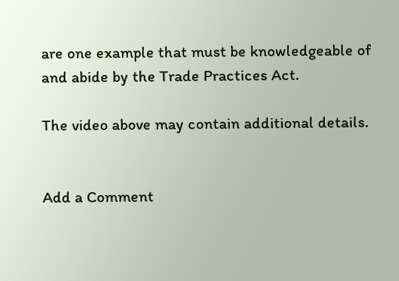are one example that must be knowledgeable of and abide by the Trade Practices Act.

The video above may contain additional details.


Add a Comment